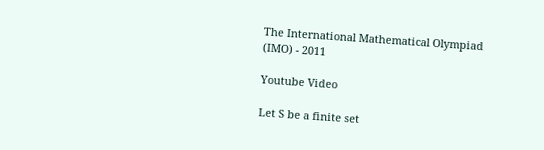The International Mathematical Olympiad (IMO) - 2011

Youtube Video

Let S be a finite set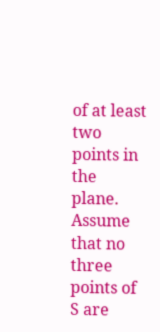of at least two points in the plane. Assume that no three points of S are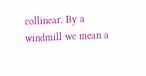collinear. By a windmill we mean a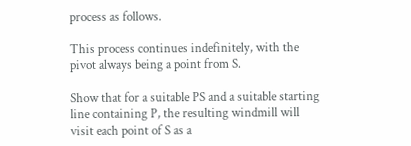process as follows.

This process continues indefinitely, with the pivot always being a point from S.

Show that for a suitable PS and a suitable starting line containing P, the resulting windmill will visit each point of S as a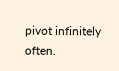pivot infinitely often.